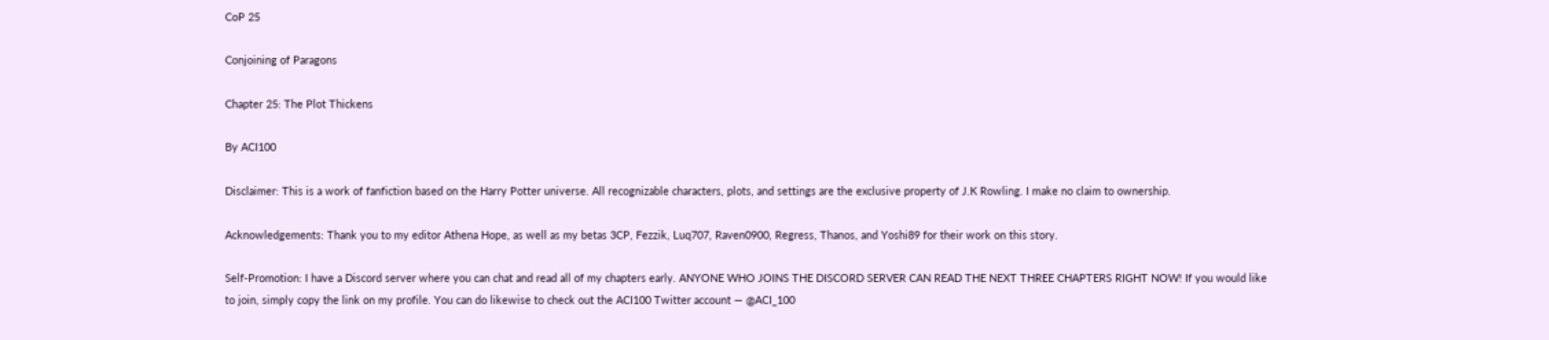CoP 25

Conjoining of Paragons

Chapter 25: The Plot Thickens

By ACI100

Disclaimer: This is a work of fanfiction based on the Harry Potter universe. All recognizable characters, plots, and settings are the exclusive property of J.K Rowling. I make no claim to ownership.

Acknowledgements: Thank you to my editor Athena Hope, as well as my betas 3CP, Fezzik, Luq707, Raven0900, Regress, Thanos, and Yoshi89 for their work on this story.

Self-Promotion: I have a Discord server where you can chat and read all of my chapters early. ANYONE WHO JOINS THE DISCORD SERVER CAN READ THE NEXT THREE CHAPTERS RIGHT NOW! If you would like to join, simply copy the link on my profile. You can do likewise to check out the ACI100 Twitter account — @ACI_100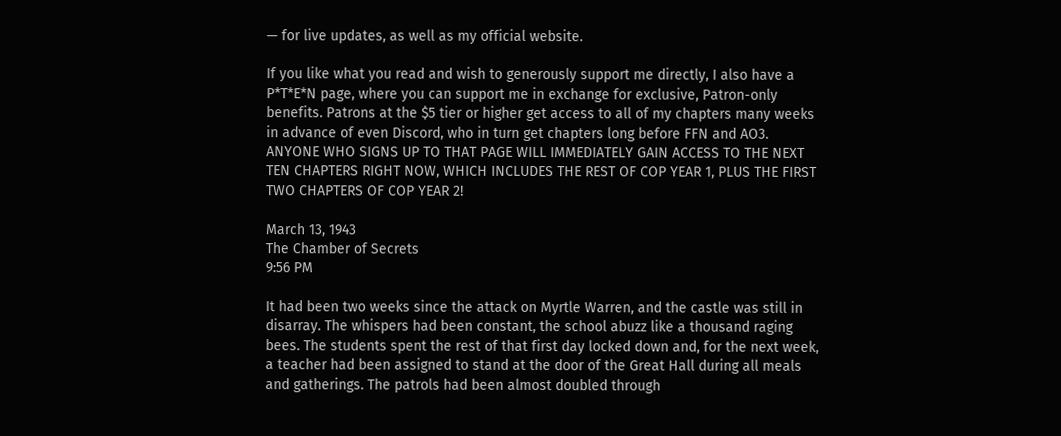— for live updates, as well as my official website.

If you like what you read and wish to generously support me directly, I also have a P*T*E*N page, where you can support me in exchange for exclusive, Patron-only benefits. Patrons at the $5 tier or higher get access to all of my chapters many weeks in advance of even Discord, who in turn get chapters long before FFN and AO3. ANYONE WHO SIGNS UP TO THAT PAGE WILL IMMEDIATELY GAIN ACCESS TO THE NEXT TEN CHAPTERS RIGHT NOW, WHICH INCLUDES THE REST OF COP YEAR 1, PLUS THE FIRST TWO CHAPTERS OF COP YEAR 2!

March 13, 1943
The Chamber of Secrets
9:56 PM

It had been two weeks since the attack on Myrtle Warren, and the castle was still in disarray. The whispers had been constant, the school abuzz like a thousand raging bees. The students spent the rest of that first day locked down and, for the next week, a teacher had been assigned to stand at the door of the Great Hall during all meals and gatherings. The patrols had been almost doubled through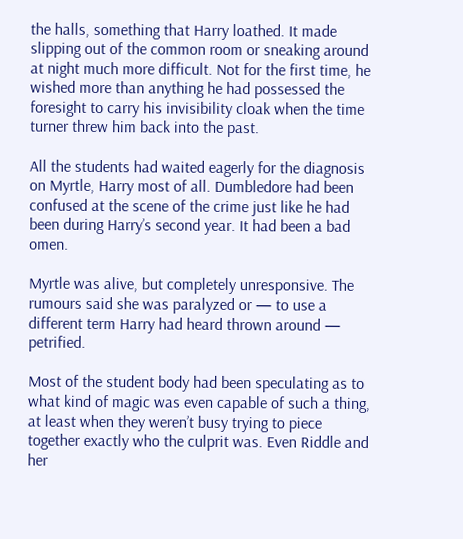the halls, something that Harry loathed. It made slipping out of the common room or sneaking around at night much more difficult. Not for the first time, he wished more than anything he had possessed the foresight to carry his invisibility cloak when the time turner threw him back into the past.

All the students had waited eagerly for the diagnosis on Myrtle, Harry most of all. Dumbledore had been confused at the scene of the crime just like he had been during Harry’s second year. It had been a bad omen.

Myrtle was alive, but completely unresponsive. The rumours said she was paralyzed or — to use a different term Harry had heard thrown around — petrified.

Most of the student body had been speculating as to what kind of magic was even capable of such a thing, at least when they weren’t busy trying to piece together exactly who the culprit was. Even Riddle and her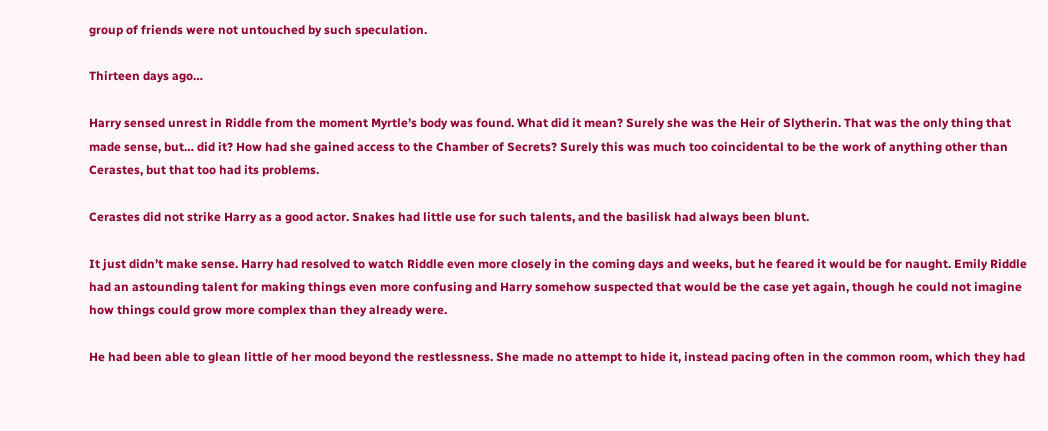group of friends were not untouched by such speculation.

Thirteen days ago…

Harry sensed unrest in Riddle from the moment Myrtle’s body was found. What did it mean? Surely she was the Heir of Slytherin. That was the only thing that made sense, but… did it? How had she gained access to the Chamber of Secrets? Surely this was much too coincidental to be the work of anything other than Cerastes, but that too had its problems.

Cerastes did not strike Harry as a good actor. Snakes had little use for such talents, and the basilisk had always been blunt.

It just didn’t make sense. Harry had resolved to watch Riddle even more closely in the coming days and weeks, but he feared it would be for naught. Emily Riddle had an astounding talent for making things even more confusing and Harry somehow suspected that would be the case yet again, though he could not imagine how things could grow more complex than they already were.

He had been able to glean little of her mood beyond the restlessness. She made no attempt to hide it, instead pacing often in the common room, which they had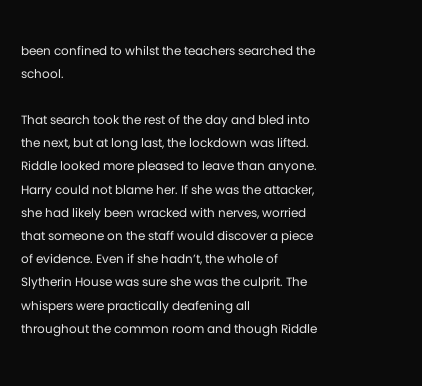been confined to whilst the teachers searched the school.

That search took the rest of the day and bled into the next, but at long last, the lockdown was lifted. Riddle looked more pleased to leave than anyone. Harry could not blame her. If she was the attacker, she had likely been wracked with nerves, worried that someone on the staff would discover a piece of evidence. Even if she hadn’t, the whole of Slytherin House was sure she was the culprit. The whispers were practically deafening all throughout the common room and though Riddle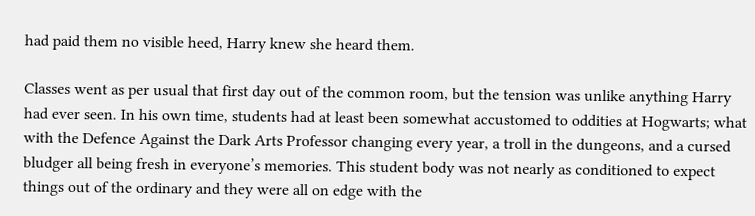had paid them no visible heed, Harry knew she heard them.

Classes went as per usual that first day out of the common room, but the tension was unlike anything Harry had ever seen. In his own time, students had at least been somewhat accustomed to oddities at Hogwarts; what with the Defence Against the Dark Arts Professor changing every year, a troll in the dungeons, and a cursed bludger all being fresh in everyone’s memories. This student body was not nearly as conditioned to expect things out of the ordinary and they were all on edge with the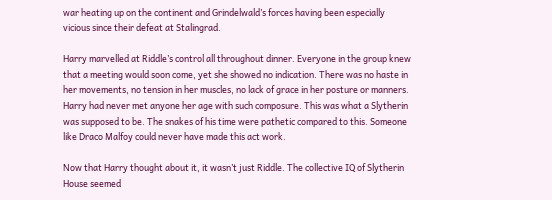war heating up on the continent and Grindelwald’s forces having been especially vicious since their defeat at Stalingrad.

Harry marvelled at Riddle’s control all throughout dinner. Everyone in the group knew that a meeting would soon come, yet she showed no indication. There was no haste in her movements, no tension in her muscles, no lack of grace in her posture or manners. Harry had never met anyone her age with such composure. This was what a Slytherin was supposed to be. The snakes of his time were pathetic compared to this. Someone like Draco Malfoy could never have made this act work.

Now that Harry thought about it, it wasn’t just Riddle. The collective IQ of Slytherin House seemed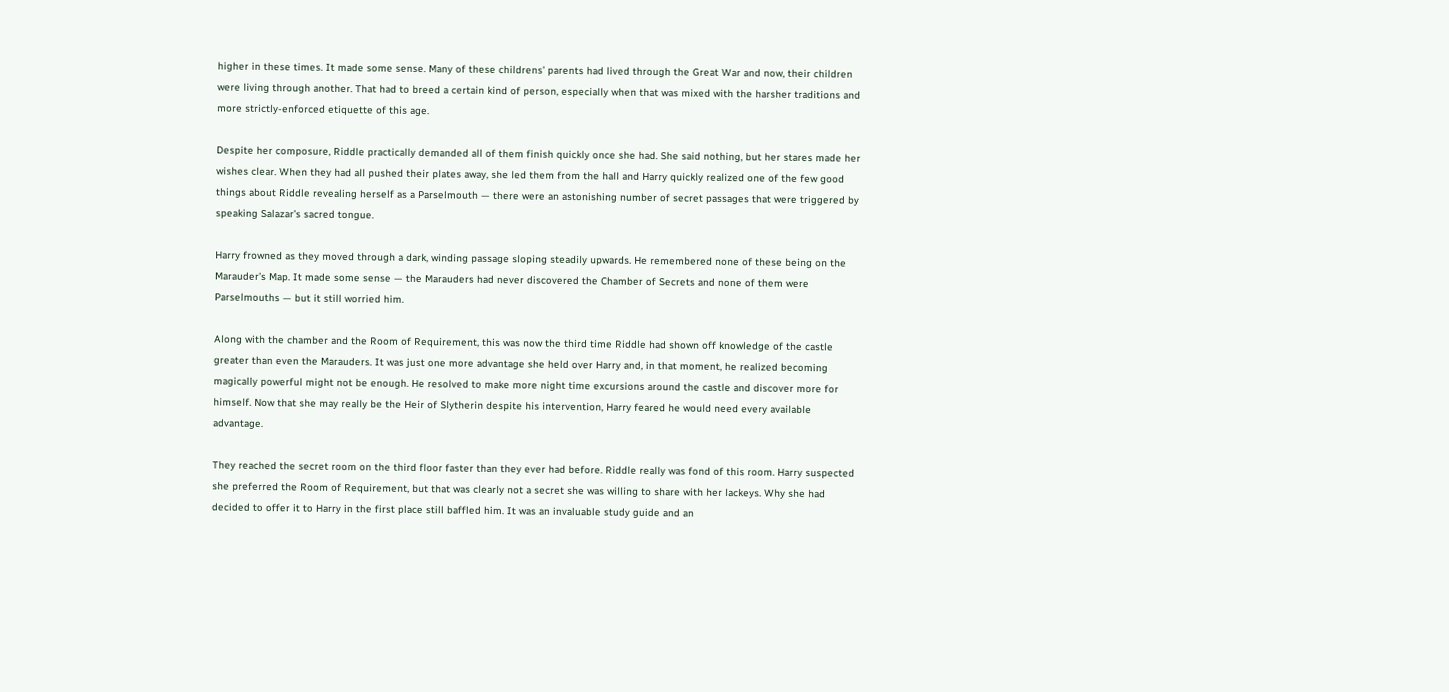higher in these times. It made some sense. Many of these childrens’ parents had lived through the Great War and now, their children were living through another. That had to breed a certain kind of person, especially when that was mixed with the harsher traditions and more strictly-enforced etiquette of this age.

Despite her composure, Riddle practically demanded all of them finish quickly once she had. She said nothing, but her stares made her wishes clear. When they had all pushed their plates away, she led them from the hall and Harry quickly realized one of the few good things about Riddle revealing herself as a Parselmouth — there were an astonishing number of secret passages that were triggered by speaking Salazar’s sacred tongue.

Harry frowned as they moved through a dark, winding passage sloping steadily upwards. He remembered none of these being on the Marauder’s Map. It made some sense — the Marauders had never discovered the Chamber of Secrets and none of them were Parselmouths — but it still worried him.

Along with the chamber and the Room of Requirement, this was now the third time Riddle had shown off knowledge of the castle greater than even the Marauders. It was just one more advantage she held over Harry and, in that moment, he realized becoming magically powerful might not be enough. He resolved to make more night time excursions around the castle and discover more for himself. Now that she may really be the Heir of Slytherin despite his intervention, Harry feared he would need every available advantage.

They reached the secret room on the third floor faster than they ever had before. Riddle really was fond of this room. Harry suspected she preferred the Room of Requirement, but that was clearly not a secret she was willing to share with her lackeys. Why she had decided to offer it to Harry in the first place still baffled him. It was an invaluable study guide and an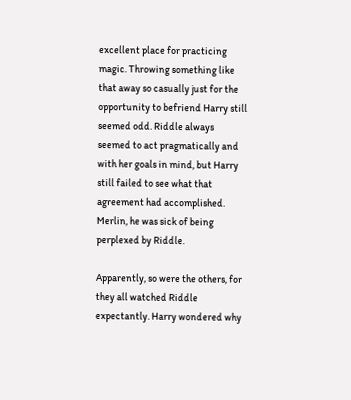excellent place for practicing magic. Throwing something like that away so casually just for the opportunity to befriend Harry still seemed odd. Riddle always seemed to act pragmatically and with her goals in mind, but Harry still failed to see what that agreement had accomplished. Merlin, he was sick of being perplexed by Riddle.

Apparently, so were the others, for they all watched Riddle expectantly. Harry wondered why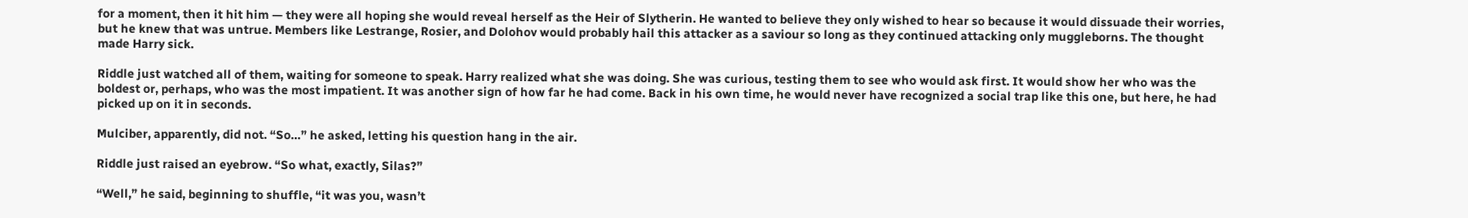for a moment, then it hit him — they were all hoping she would reveal herself as the Heir of Slytherin. He wanted to believe they only wished to hear so because it would dissuade their worries, but he knew that was untrue. Members like Lestrange, Rosier, and Dolohov would probably hail this attacker as a saviour so long as they continued attacking only muggleborns. The thought made Harry sick.

Riddle just watched all of them, waiting for someone to speak. Harry realized what she was doing. She was curious, testing them to see who would ask first. It would show her who was the boldest or, perhaps, who was the most impatient. It was another sign of how far he had come. Back in his own time, he would never have recognized a social trap like this one, but here, he had picked up on it in seconds.

Mulciber, apparently, did not. “So…” he asked, letting his question hang in the air.

Riddle just raised an eyebrow. “So what, exactly, Silas?”

“Well,” he said, beginning to shuffle, “it was you, wasn’t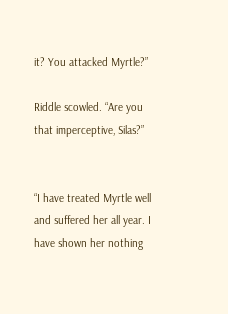it? You attacked Myrtle?”

Riddle scowled. “Are you that imperceptive, Silas?”


“I have treated Myrtle well and suffered her all year. I have shown her nothing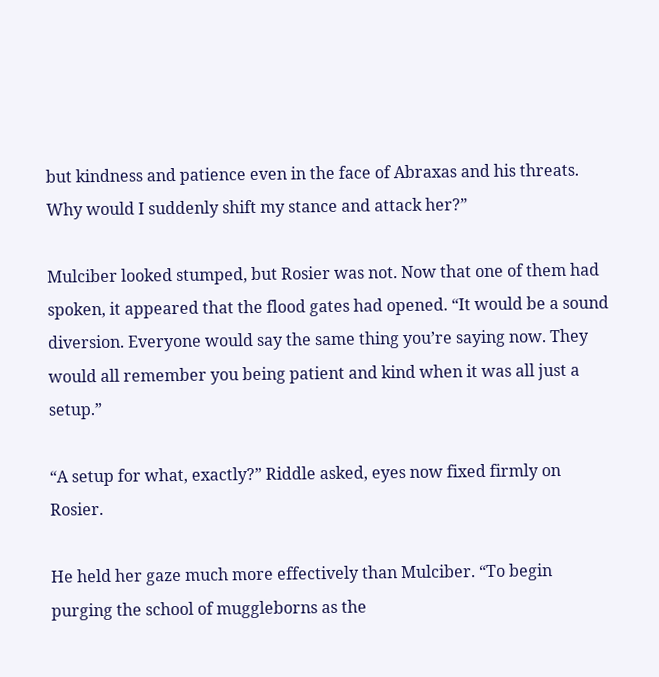but kindness and patience even in the face of Abraxas and his threats. Why would I suddenly shift my stance and attack her?”

Mulciber looked stumped, but Rosier was not. Now that one of them had spoken, it appeared that the flood gates had opened. “It would be a sound diversion. Everyone would say the same thing you’re saying now. They would all remember you being patient and kind when it was all just a setup.”

“A setup for what, exactly?” Riddle asked, eyes now fixed firmly on Rosier.

He held her gaze much more effectively than Mulciber. “To begin purging the school of muggleborns as the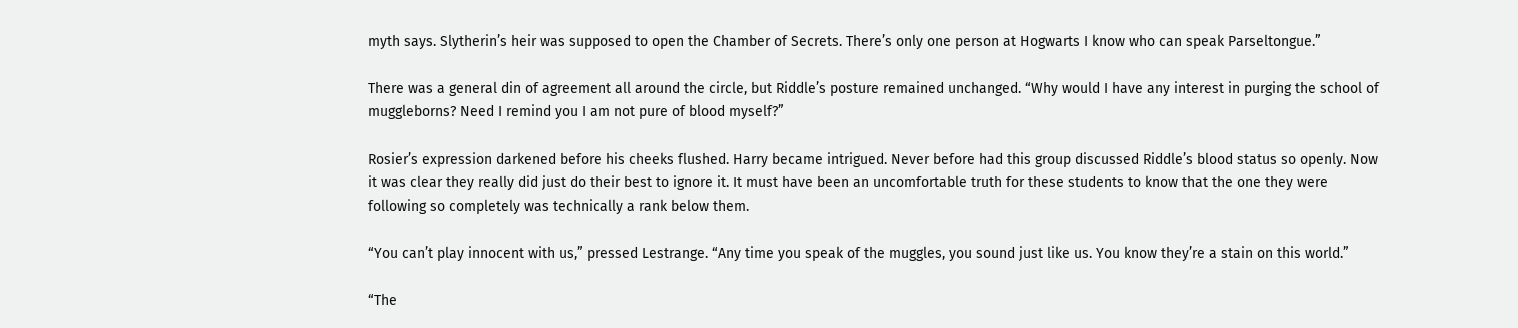myth says. Slytherin’s heir was supposed to open the Chamber of Secrets. There’s only one person at Hogwarts I know who can speak Parseltongue.”

There was a general din of agreement all around the circle, but Riddle’s posture remained unchanged. “Why would I have any interest in purging the school of muggleborns? Need I remind you I am not pure of blood myself?”

Rosier’s expression darkened before his cheeks flushed. Harry became intrigued. Never before had this group discussed Riddle’s blood status so openly. Now it was clear they really did just do their best to ignore it. It must have been an uncomfortable truth for these students to know that the one they were following so completely was technically a rank below them.

“You can’t play innocent with us,” pressed Lestrange. “Any time you speak of the muggles, you sound just like us. You know they’re a stain on this world.”

“The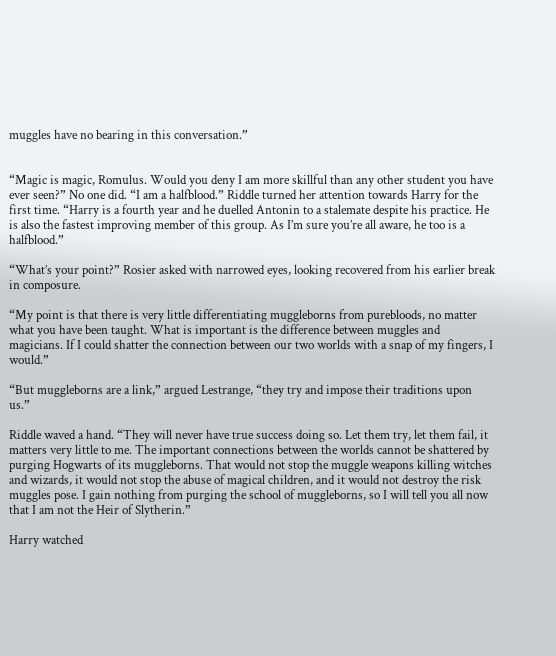muggles have no bearing in this conversation.”


“Magic is magic, Romulus. Would you deny I am more skillful than any other student you have ever seen?” No one did. “I am a halfblood.” Riddle turned her attention towards Harry for the first time. “Harry is a fourth year and he duelled Antonin to a stalemate despite his practice. He is also the fastest improving member of this group. As I’m sure you’re all aware, he too is a halfblood.”

“What’s your point?” Rosier asked with narrowed eyes, looking recovered from his earlier break in composure.

“My point is that there is very little differentiating muggleborns from purebloods, no matter what you have been taught. What is important is the difference between muggles and magicians. If I could shatter the connection between our two worlds with a snap of my fingers, I would.”

“But muggleborns are a link,” argued Lestrange, “they try and impose their traditions upon us.”

Riddle waved a hand. “They will never have true success doing so. Let them try, let them fail, it matters very little to me. The important connections between the worlds cannot be shattered by purging Hogwarts of its muggleborns. That would not stop the muggle weapons killing witches and wizards, it would not stop the abuse of magical children, and it would not destroy the risk muggles pose. I gain nothing from purging the school of muggleborns, so I will tell you all now that I am not the Heir of Slytherin.”

Harry watched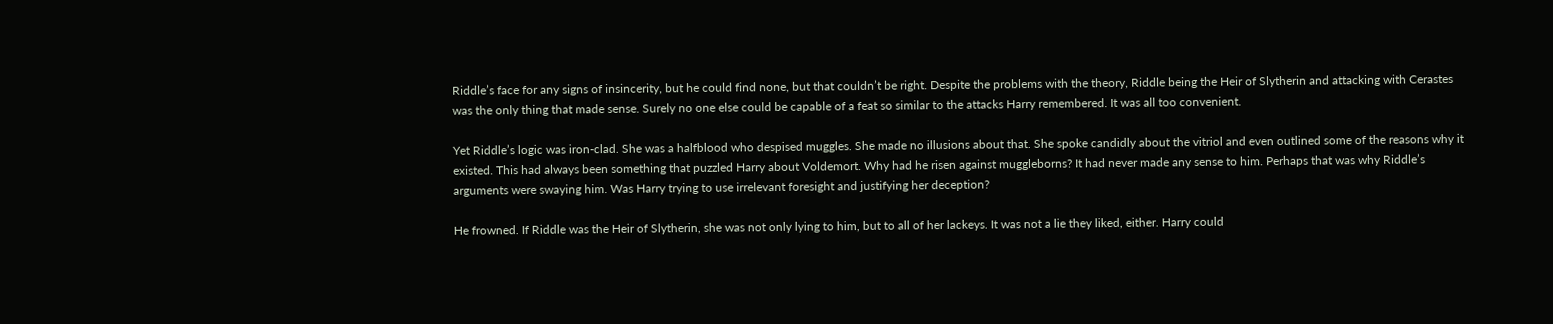Riddle’s face for any signs of insincerity, but he could find none, but that couldn’t be right. Despite the problems with the theory, Riddle being the Heir of Slytherin and attacking with Cerastes was the only thing that made sense. Surely no one else could be capable of a feat so similar to the attacks Harry remembered. It was all too convenient.

Yet Riddle’s logic was iron-clad. She was a halfblood who despised muggles. She made no illusions about that. She spoke candidly about the vitriol and even outlined some of the reasons why it existed. This had always been something that puzzled Harry about Voldemort. Why had he risen against muggleborns? It had never made any sense to him. Perhaps that was why Riddle’s arguments were swaying him. Was Harry trying to use irrelevant foresight and justifying her deception?

He frowned. If Riddle was the Heir of Slytherin, she was not only lying to him, but to all of her lackeys. It was not a lie they liked, either. Harry could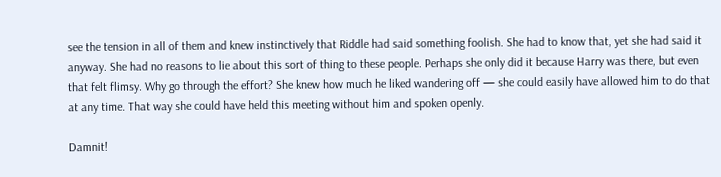see the tension in all of them and knew instinctively that Riddle had said something foolish. She had to know that, yet she had said it anyway. She had no reasons to lie about this sort of thing to these people. Perhaps she only did it because Harry was there, but even that felt flimsy. Why go through the effort? She knew how much he liked wandering off — she could easily have allowed him to do that at any time. That way she could have held this meeting without him and spoken openly.

Damnit!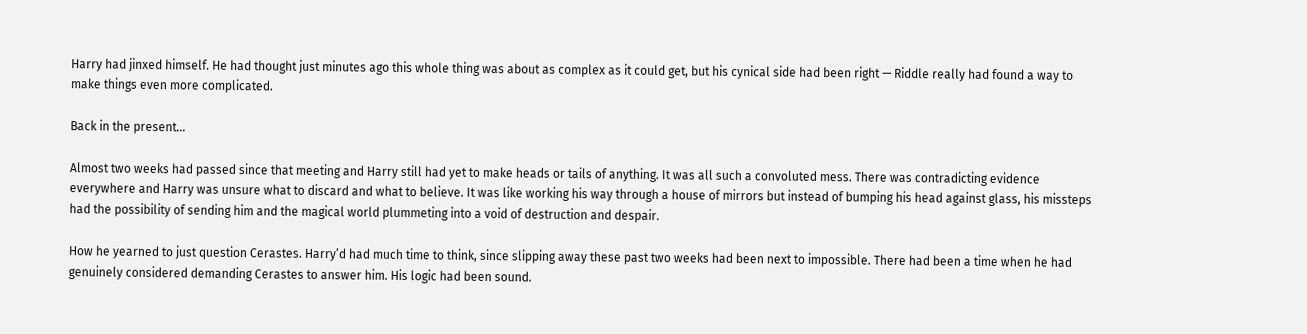Harry had jinxed himself. He had thought just minutes ago this whole thing was about as complex as it could get, but his cynical side had been right — Riddle really had found a way to make things even more complicated.

Back in the present…

Almost two weeks had passed since that meeting and Harry still had yet to make heads or tails of anything. It was all such a convoluted mess. There was contradicting evidence everywhere and Harry was unsure what to discard and what to believe. It was like working his way through a house of mirrors but instead of bumping his head against glass, his missteps had the possibility of sending him and the magical world plummeting into a void of destruction and despair.

How he yearned to just question Cerastes. Harry’d had much time to think, since slipping away these past two weeks had been next to impossible. There had been a time when he had genuinely considered demanding Cerastes to answer him. His logic had been sound.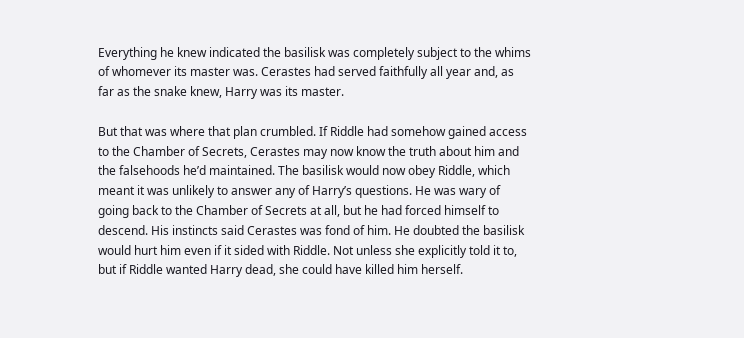Everything he knew indicated the basilisk was completely subject to the whims of whomever its master was. Cerastes had served faithfully all year and, as far as the snake knew, Harry was its master.

But that was where that plan crumbled. If Riddle had somehow gained access to the Chamber of Secrets, Cerastes may now know the truth about him and the falsehoods he’d maintained. The basilisk would now obey Riddle, which meant it was unlikely to answer any of Harry’s questions. He was wary of going back to the Chamber of Secrets at all, but he had forced himself to descend. His instincts said Cerastes was fond of him. He doubted the basilisk would hurt him even if it sided with Riddle. Not unless she explicitly told it to, but if Riddle wanted Harry dead, she could have killed him herself.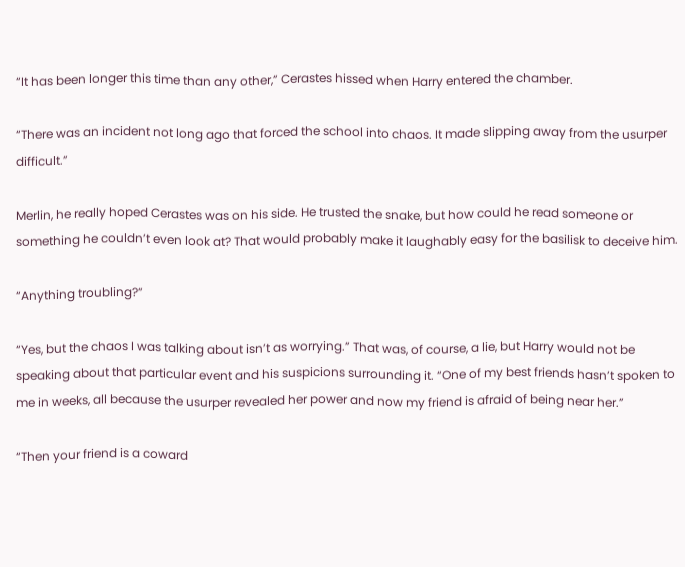“It has been longer this time than any other,” Cerastes hissed when Harry entered the chamber.

“There was an incident not long ago that forced the school into chaos. It made slipping away from the usurper difficult.”

Merlin, he really hoped Cerastes was on his side. He trusted the snake, but how could he read someone or something he couldn’t even look at? That would probably make it laughably easy for the basilisk to deceive him.

“Anything troubling?”

“Yes, but the chaos I was talking about isn’t as worrying.” That was, of course, a lie, but Harry would not be speaking about that particular event and his suspicions surrounding it. “One of my best friends hasn’t spoken to me in weeks, all because the usurper revealed her power and now my friend is afraid of being near her.”

“Then your friend is a coward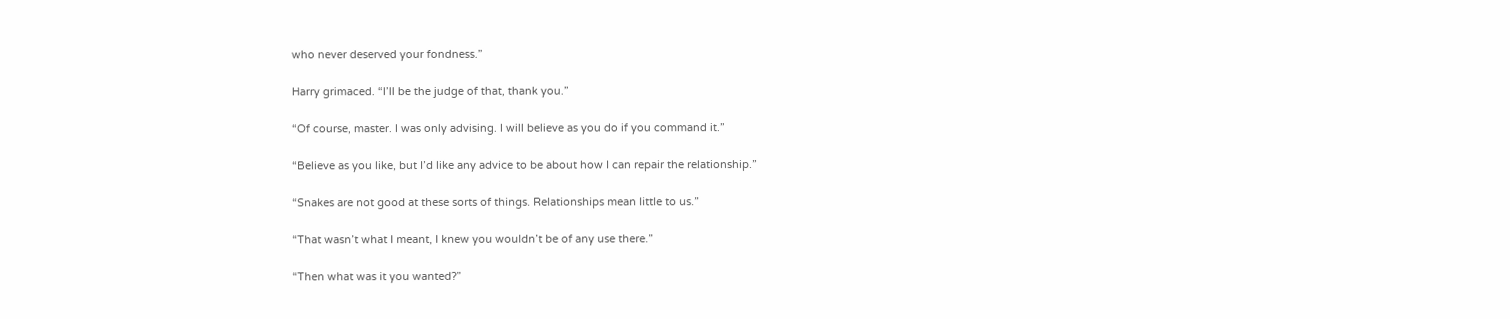who never deserved your fondness.”

Harry grimaced. “I’ll be the judge of that, thank you.”

“Of course, master. I was only advising. I will believe as you do if you command it.”

“Believe as you like, but I’d like any advice to be about how I can repair the relationship.”

“Snakes are not good at these sorts of things. Relationships mean little to us.”

“That wasn’t what I meant, I knew you wouldn’t be of any use there.”

“Then what was it you wanted?”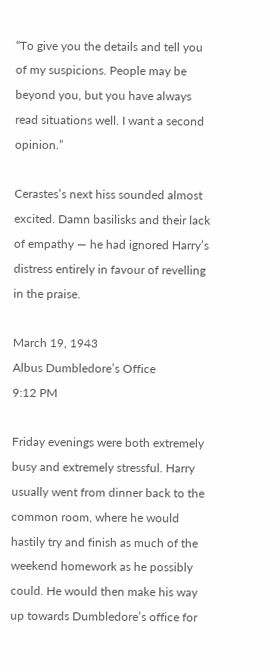“To give you the details and tell you of my suspicions. People may be beyond you, but you have always read situations well. I want a second opinion.”

Cerastes’s next hiss sounded almost excited. Damn basilisks and their lack of empathy — he had ignored Harry’s distress entirely in favour of revelling in the praise.

March 19, 1943
Albus Dumbledore’s Office
9:12 PM

Friday evenings were both extremely busy and extremely stressful. Harry usually went from dinner back to the common room, where he would hastily try and finish as much of the weekend homework as he possibly could. He would then make his way up towards Dumbledore’s office for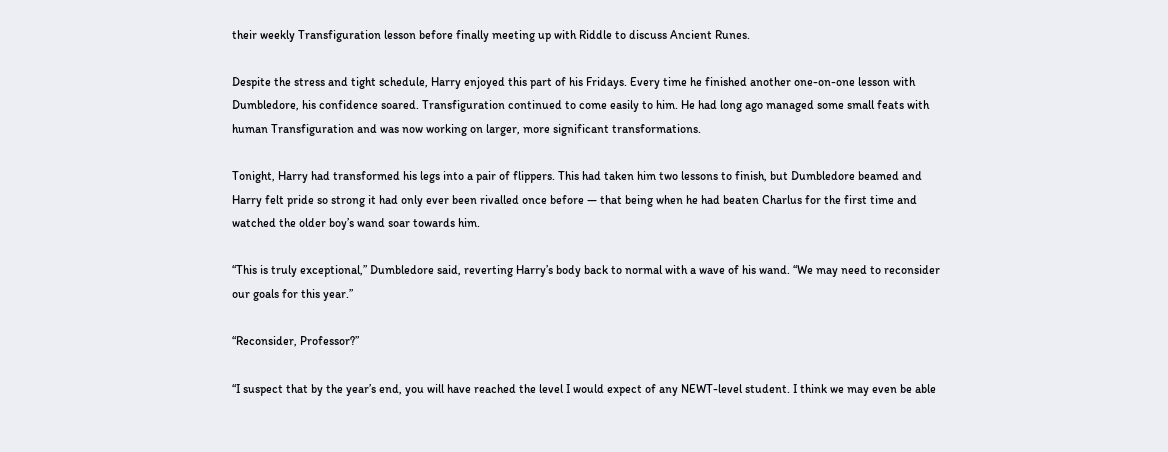their weekly Transfiguration lesson before finally meeting up with Riddle to discuss Ancient Runes.

Despite the stress and tight schedule, Harry enjoyed this part of his Fridays. Every time he finished another one-on-one lesson with Dumbledore, his confidence soared. Transfiguration continued to come easily to him. He had long ago managed some small feats with human Transfiguration and was now working on larger, more significant transformations.

Tonight, Harry had transformed his legs into a pair of flippers. This had taken him two lessons to finish, but Dumbledore beamed and Harry felt pride so strong it had only ever been rivalled once before — that being when he had beaten Charlus for the first time and watched the older boy’s wand soar towards him.

“This is truly exceptional,” Dumbledore said, reverting Harry’s body back to normal with a wave of his wand. “We may need to reconsider our goals for this year.”

“Reconsider, Professor?”

“I suspect that by the year’s end, you will have reached the level I would expect of any NEWT-level student. I think we may even be able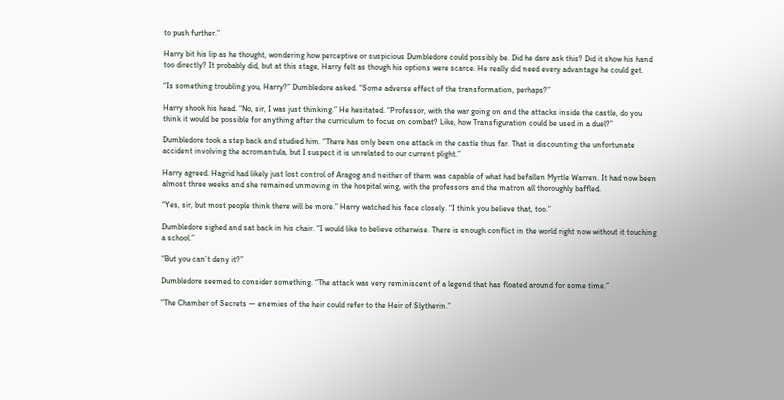to push further.”

Harry bit his lip as he thought, wondering how perceptive or suspicious Dumbledore could possibly be. Did he dare ask this? Did it show his hand too directly? It probably did, but at this stage, Harry felt as though his options were scarce. He really did need every advantage he could get.

“Is something troubling you, Harry?” Dumbledore asked. “Some adverse effect of the transformation, perhaps?”

Harry shook his head. “No, sir, I was just thinking.” He hesitated. “Professor, with the war going on and the attacks inside the castle, do you think it would be possible for anything after the curriculum to focus on combat? Like, how Transfiguration could be used in a duel?”

Dumbledore took a step back and studied him. “There has only been one attack in the castle thus far. That is discounting the unfortunate accident involving the acromantula, but I suspect it is unrelated to our current plight.”

Harry agreed. Hagrid had likely just lost control of Aragog and neither of them was capable of what had befallen Myrtle Warren. It had now been almost three weeks and she remained unmoving in the hospital wing, with the professors and the matron all thoroughly baffled.

“Yes, sir, but most people think there will be more.” Harry watched his face closely. “I think you believe that, too.”

Dumbledore sighed and sat back in his chair. “I would like to believe otherwise. There is enough conflict in the world right now without it touching a school.”

“But you can’t deny it?”

Dumbledore seemed to consider something. “The attack was very reminiscent of a legend that has floated around for some time.”

“The Chamber of Secrets — enemies of the heir could refer to the Heir of Slytherin.”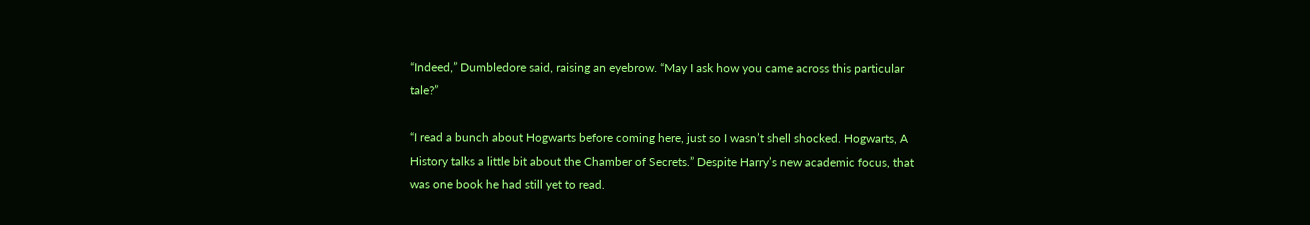“Indeed,” Dumbledore said, raising an eyebrow. “May I ask how you came across this particular tale?”

“I read a bunch about Hogwarts before coming here, just so I wasn’t shell shocked. Hogwarts, A History talks a little bit about the Chamber of Secrets.” Despite Harry’s new academic focus, that was one book he had still yet to read.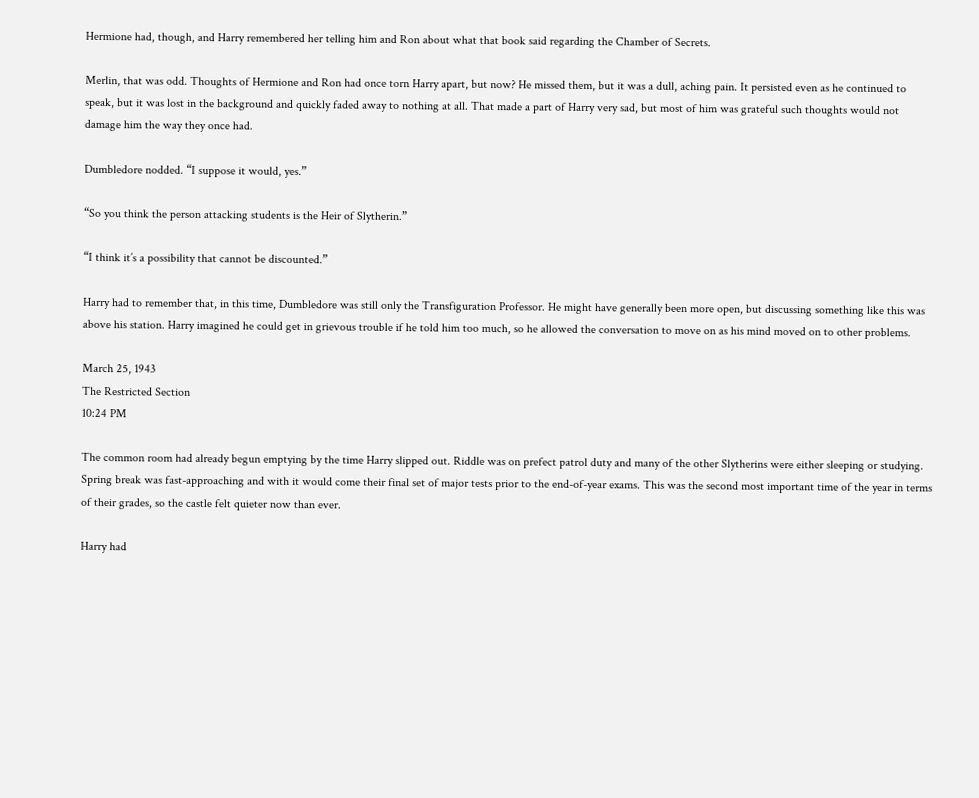Hermione had, though, and Harry remembered her telling him and Ron about what that book said regarding the Chamber of Secrets.

Merlin, that was odd. Thoughts of Hermione and Ron had once torn Harry apart, but now? He missed them, but it was a dull, aching pain. It persisted even as he continued to speak, but it was lost in the background and quickly faded away to nothing at all. That made a part of Harry very sad, but most of him was grateful such thoughts would not damage him the way they once had.

Dumbledore nodded. “I suppose it would, yes.”

“So you think the person attacking students is the Heir of Slytherin.”

“I think it’s a possibility that cannot be discounted.”

Harry had to remember that, in this time, Dumbledore was still only the Transfiguration Professor. He might have generally been more open, but discussing something like this was above his station. Harry imagined he could get in grievous trouble if he told him too much, so he allowed the conversation to move on as his mind moved on to other problems.

March 25, 1943
The Restricted Section
10:24 PM

The common room had already begun emptying by the time Harry slipped out. Riddle was on prefect patrol duty and many of the other Slytherins were either sleeping or studying. Spring break was fast-approaching and with it would come their final set of major tests prior to the end-of-year exams. This was the second most important time of the year in terms of their grades, so the castle felt quieter now than ever.

Harry had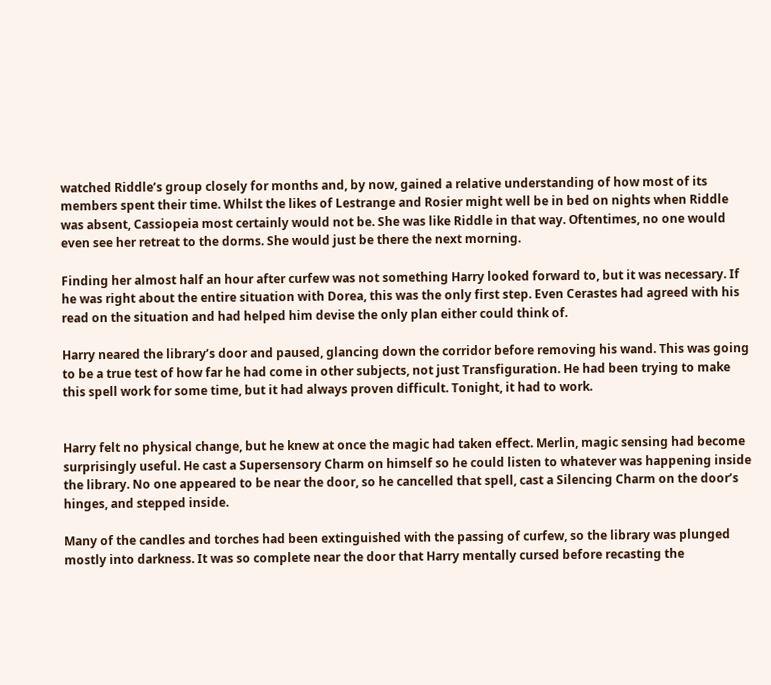watched Riddle’s group closely for months and, by now, gained a relative understanding of how most of its members spent their time. Whilst the likes of Lestrange and Rosier might well be in bed on nights when Riddle was absent, Cassiopeia most certainly would not be. She was like Riddle in that way. Oftentimes, no one would even see her retreat to the dorms. She would just be there the next morning.

Finding her almost half an hour after curfew was not something Harry looked forward to, but it was necessary. If he was right about the entire situation with Dorea, this was the only first step. Even Cerastes had agreed with his read on the situation and had helped him devise the only plan either could think of.

Harry neared the library’s door and paused, glancing down the corridor before removing his wand. This was going to be a true test of how far he had come in other subjects, not just Transfiguration. He had been trying to make this spell work for some time, but it had always proven difficult. Tonight, it had to work.


Harry felt no physical change, but he knew at once the magic had taken effect. Merlin, magic sensing had become surprisingly useful. He cast a Supersensory Charm on himself so he could listen to whatever was happening inside the library. No one appeared to be near the door, so he cancelled that spell, cast a Silencing Charm on the door’s hinges, and stepped inside.

Many of the candles and torches had been extinguished with the passing of curfew, so the library was plunged mostly into darkness. It was so complete near the door that Harry mentally cursed before recasting the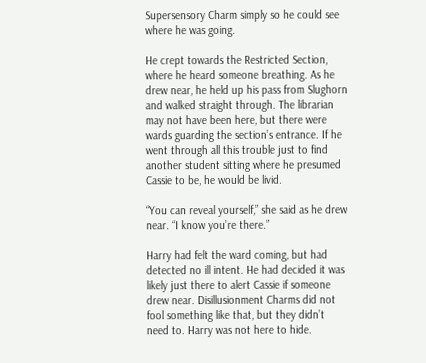Supersensory Charm simply so he could see where he was going.

He crept towards the Restricted Section, where he heard someone breathing. As he drew near, he held up his pass from Slughorn and walked straight through. The librarian may not have been here, but there were wards guarding the section’s entrance. If he went through all this trouble just to find another student sitting where he presumed Cassie to be, he would be livid.

“You can reveal yourself,” she said as he drew near. “I know you’re there.”

Harry had felt the ward coming, but had detected no ill intent. He had decided it was likely just there to alert Cassie if someone drew near. Disillusionment Charms did not fool something like that, but they didn’t need to. Harry was not here to hide.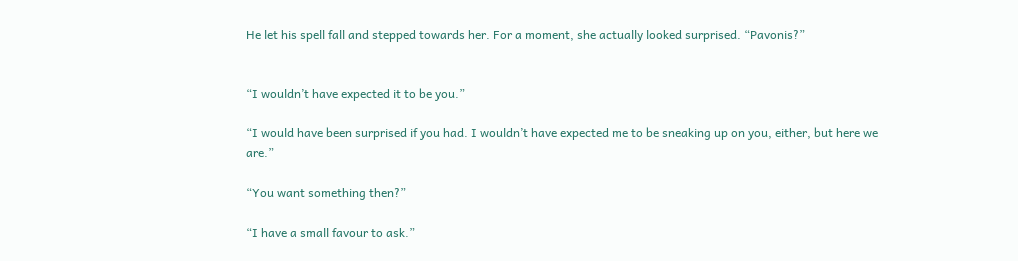He let his spell fall and stepped towards her. For a moment, she actually looked surprised. “Pavonis?”


“I wouldn’t have expected it to be you.”

“I would have been surprised if you had. I wouldn’t have expected me to be sneaking up on you, either, but here we are.”

“You want something then?”

“I have a small favour to ask.”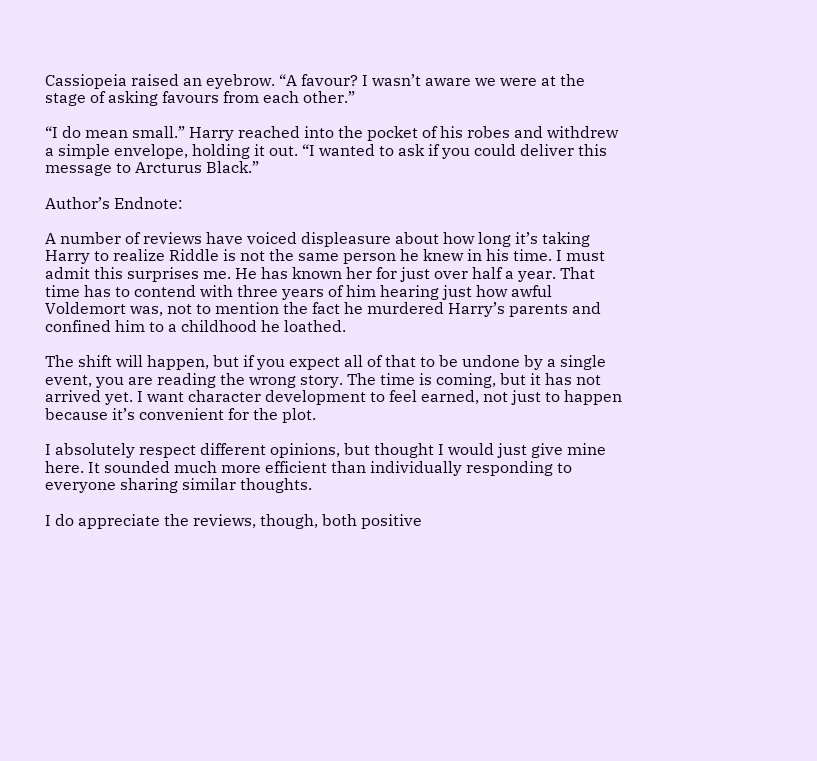Cassiopeia raised an eyebrow. “A favour? I wasn’t aware we were at the stage of asking favours from each other.”

“I do mean small.” Harry reached into the pocket of his robes and withdrew a simple envelope, holding it out. “I wanted to ask if you could deliver this message to Arcturus Black.”

Author’s Endnote:

A number of reviews have voiced displeasure about how long it’s taking Harry to realize Riddle is not the same person he knew in his time. I must admit this surprises me. He has known her for just over half a year. That time has to contend with three years of him hearing just how awful Voldemort was, not to mention the fact he murdered Harry’s parents and confined him to a childhood he loathed.

The shift will happen, but if you expect all of that to be undone by a single event, you are reading the wrong story. The time is coming, but it has not arrived yet. I want character development to feel earned, not just to happen because it’s convenient for the plot.

I absolutely respect different opinions, but thought I would just give mine here. It sounded much more efficient than individually responding to everyone sharing similar thoughts.

I do appreciate the reviews, though, both positive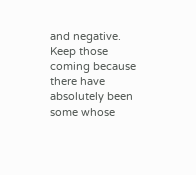and negative. Keep those coming because there have absolutely been some whose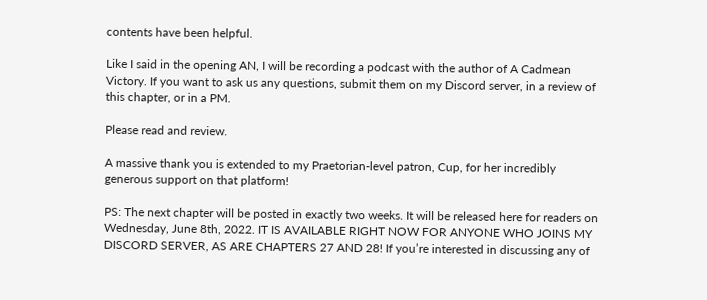contents have been helpful.

Like I said in the opening AN, I will be recording a podcast with the author of A Cadmean Victory. If you want to ask us any questions, submit them on my Discord server, in a review of this chapter, or in a PM.

Please read and review.

A massive thank you is extended to my Praetorian-level patron, Cup, for her incredibly generous support on that platform!

PS: The next chapter will be posted in exactly two weeks. It will be released here for readers on Wednesday, June 8th, 2022. IT IS AVAILABLE RIGHT NOW FOR ANYONE WHO JOINS MY DISCORD SERVER, AS ARE CHAPTERS 27 AND 28! If you’re interested in discussing any of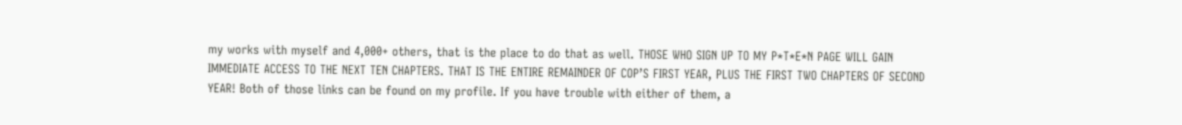my works with myself and 4,000+ others, that is the place to do that as well. THOSE WHO SIGN UP TO MY P*T*E*N PAGE WILL GAIN IMMEDIATE ACCESS TO THE NEXT TEN CHAPTERS. THAT IS THE ENTIRE REMAINDER OF COP’S FIRST YEAR, PLUS THE FIRST TWO CHAPTERS OF SECOND YEAR! Both of those links can be found on my profile. If you have trouble with either of them, a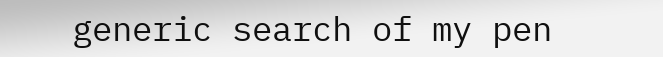generic search of my pen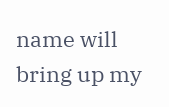name will bring up my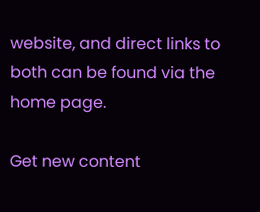website, and direct links to both can be found via the home page.

Get new content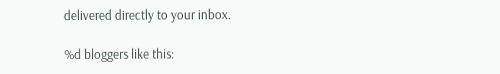delivered directly to your inbox.

%d bloggers like this: